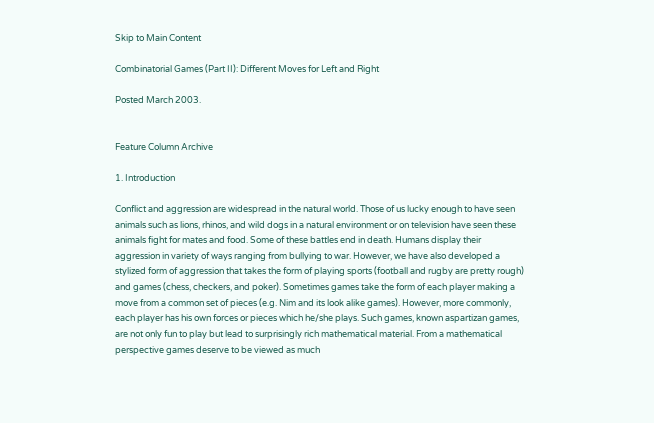Skip to Main Content

Combinatorial Games (Part II): Different Moves for Left and Right

Posted March 2003.


Feature Column Archive

1. Introduction

Conflict and aggression are widespread in the natural world. Those of us lucky enough to have seen animals such as lions, rhinos, and wild dogs in a natural environment or on television have seen these animals fight for mates and food. Some of these battles end in death. Humans display their aggression in variety of ways ranging from bullying to war. However, we have also developed a stylized form of aggression that takes the form of playing sports (football and rugby are pretty rough) and games (chess, checkers, and poker). Sometimes games take the form of each player making a move from a common set of pieces (e.g. Nim and its look alike games). However, more commonly, each player has his own forces or pieces which he/she plays. Such games, known aspartizan games, are not only fun to play but lead to surprisingly rich mathematical material. From a mathematical perspective games deserve to be viewed as much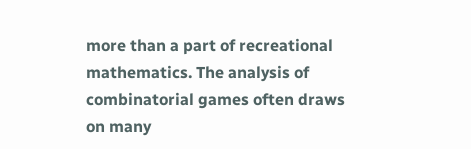more than a part of recreational mathematics. The analysis of combinatorial games often draws on many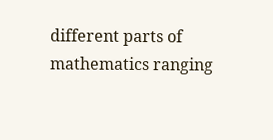different parts of mathematics ranging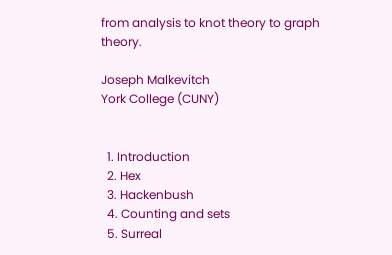from analysis to knot theory to graph theory.

Joseph Malkevitch
York College (CUNY)


  1. Introduction
  2. Hex
  3. Hackenbush
  4. Counting and sets
  5. Surreal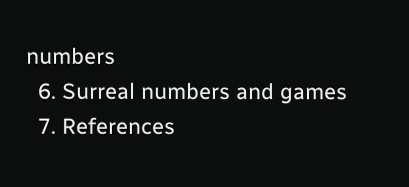numbers
  6. Surreal numbers and games
  7. References